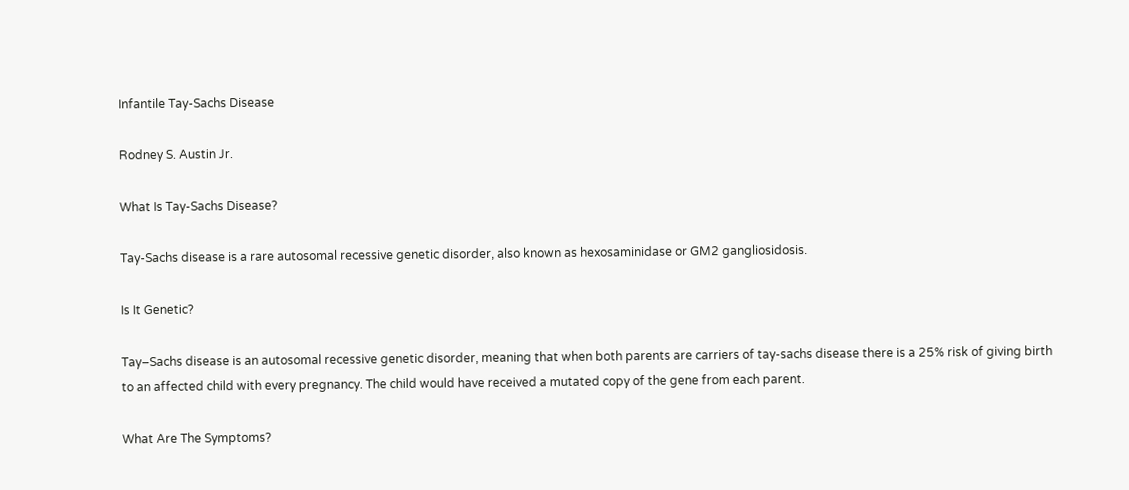Infantile Tay-Sachs Disease

Rodney S. Austin Jr.

What Is Tay-Sachs Disease?

Tay-Sachs disease is a rare autosomal recessive genetic disorder, also known as hexosaminidase or GM2 gangliosidosis.

Is It Genetic?

Tay–Sachs disease is an autosomal recessive genetic disorder, meaning that when both parents are carriers of tay-sachs disease there is a 25% risk of giving birth to an affected child with every pregnancy. The child would have received a mutated copy of the gene from each parent.

What Are The Symptoms?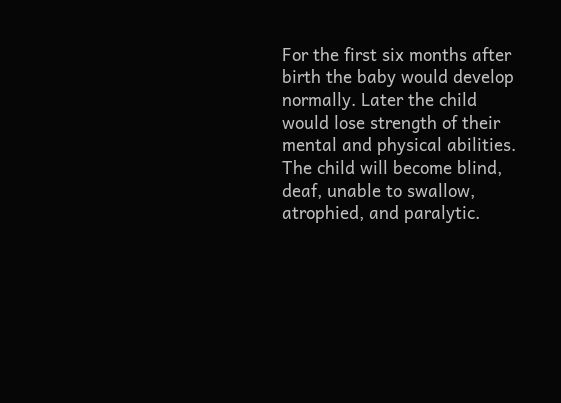For the first six months after birth the baby would develop normally. Later the child would lose strength of their mental and physical abilities. The child will become blind, deaf, unable to swallow, atrophied, and paralytic.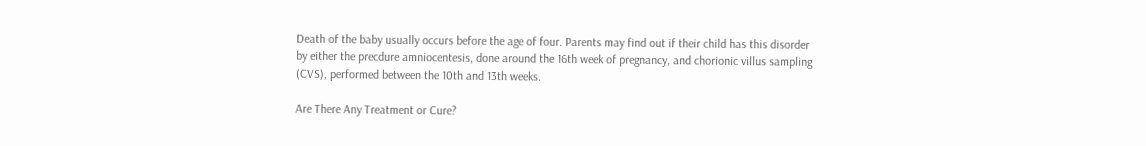Death of the baby usually occurs before the age of four. Parents may find out if their child has this disorder by either the precdure amniocentesis, done around the 16th week of pregnancy, and chorionic villus sampling (CVS), performed between the 10th and 13th weeks.

Are There Any Treatment or Cure?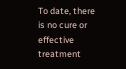To date, there is no cure or effective treatment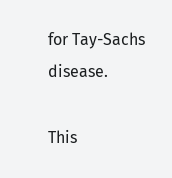for Tay-Sachs disease.

This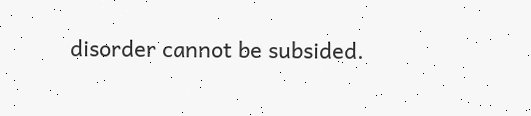disorder cannot be subsided.